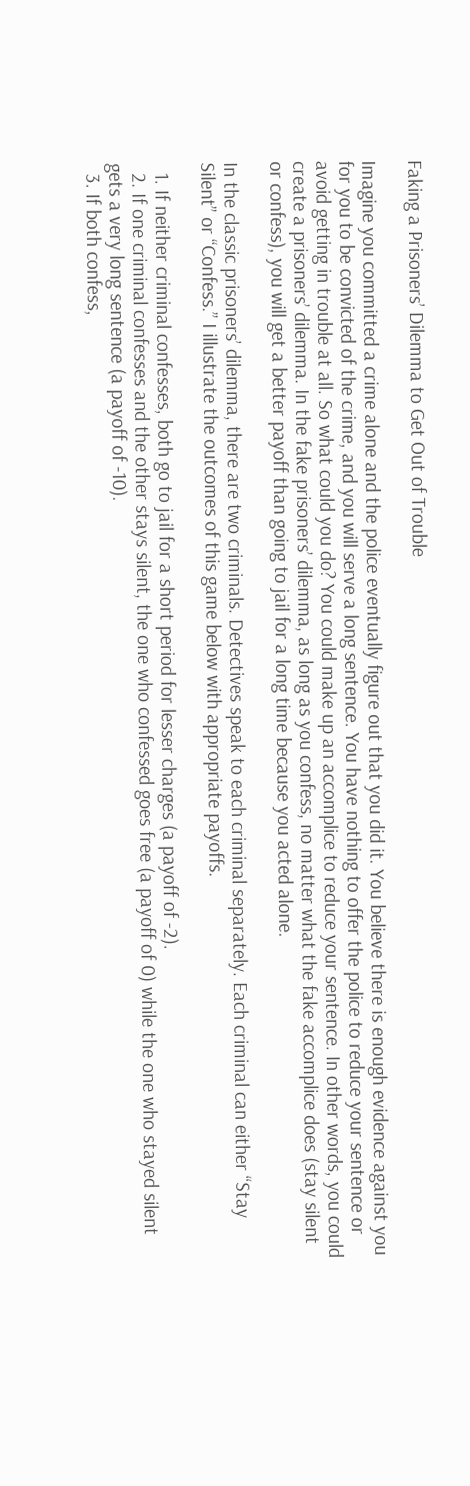Faking a Prisoners’ Dilemma to Get Out of Trouble

Imagine you committed a crime alone and the police eventually figure out that you did it. You believe there is enough evidence against you for you to be convicted of the crime, and you will serve a long sentence. You have nothing to offer the police to reduce your sentence or avoid getting in trouble at all. So what could you do? You could make up an accomplice to reduce your sentence. In other words, you could create a prisoners’ dilemma. In the fake prisoners’ dilemma, as long as you confess, no matter what the fake accomplice does (stay silent or confess), you will get a better payoff than going to jail for a long time because you acted alone.

In the classic prisoners’ dilemma, there are two criminals. Detectives speak to each criminal separately. Each criminal can either “Stay Silent” or “Confess.” I illustrate the outcomes of this game below with appropriate payoffs.

  1. If neither criminal confesses, both go to jail for a short period for lesser charges (a payoff of -2).
  2. If one criminal confesses and the other stays silent, the one who confessed goes free (a payoff of 0) while the one who stayed silent gets a very long sentence (a payoff of -10).
  3. If both confess,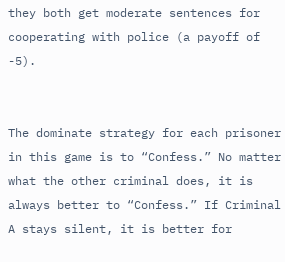they both get moderate sentences for cooperating with police (a payoff of -5).


The dominate strategy for each prisoner in this game is to “Confess.” No matter what the other criminal does, it is always better to “Confess.” If Criminal A stays silent, it is better for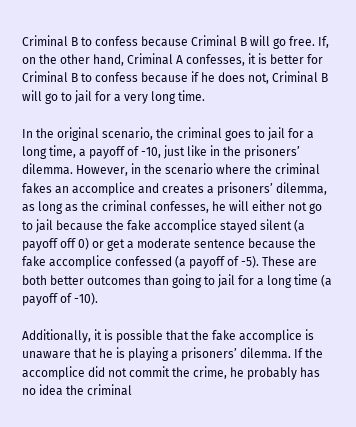Criminal B to confess because Criminal B will go free. If, on the other hand, Criminal A confesses, it is better for Criminal B to confess because if he does not, Criminal B will go to jail for a very long time.

In the original scenario, the criminal goes to jail for a long time, a payoff of -10, just like in the prisoners’ dilemma. However, in the scenario where the criminal fakes an accomplice and creates a prisoners’ dilemma, as long as the criminal confesses, he will either not go to jail because the fake accomplice stayed silent (a payoff off 0) or get a moderate sentence because the fake accomplice confessed (a payoff of -5). These are both better outcomes than going to jail for a long time (a payoff of -10).

Additionally, it is possible that the fake accomplice is unaware that he is playing a prisoners’ dilemma. If the accomplice did not commit the crime, he probably has no idea the criminal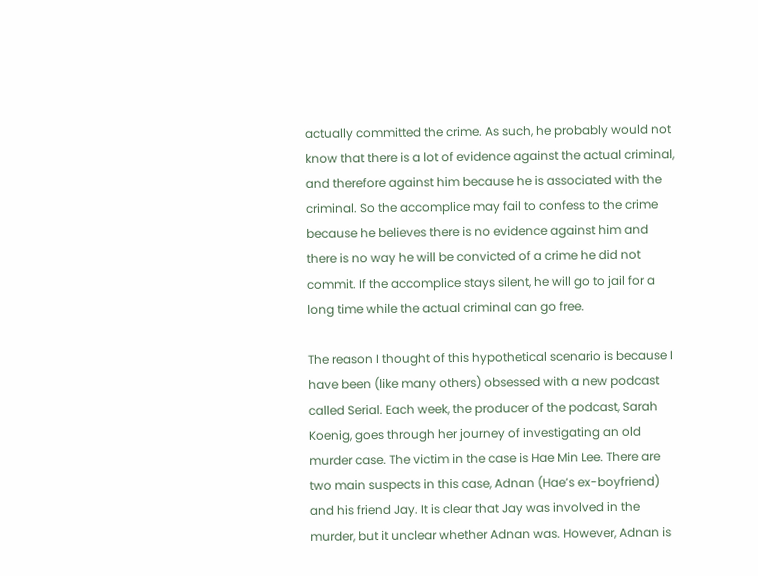actually committed the crime. As such, he probably would not know that there is a lot of evidence against the actual criminal, and therefore against him because he is associated with the criminal. So the accomplice may fail to confess to the crime because he believes there is no evidence against him and there is no way he will be convicted of a crime he did not commit. If the accomplice stays silent, he will go to jail for a long time while the actual criminal can go free.

The reason I thought of this hypothetical scenario is because I have been (like many others) obsessed with a new podcast called Serial. Each week, the producer of the podcast, Sarah Koenig, goes through her journey of investigating an old murder case. The victim in the case is Hae Min Lee. There are two main suspects in this case, Adnan (Hae’s ex-boyfriend) and his friend Jay. It is clear that Jay was involved in the murder, but it unclear whether Adnan was. However, Adnan is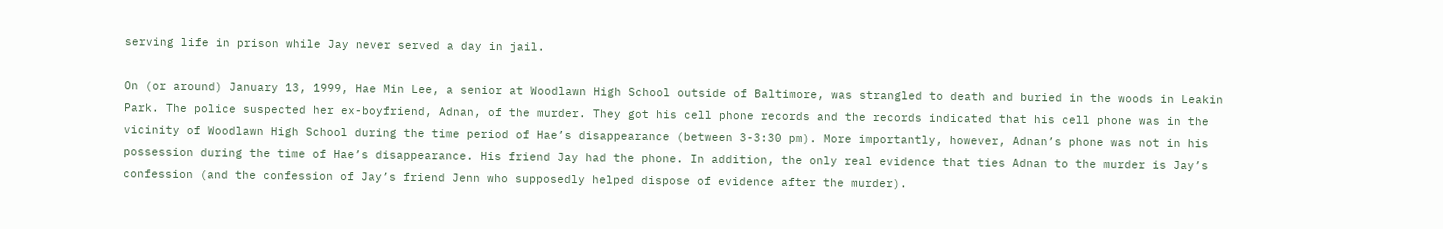serving life in prison while Jay never served a day in jail.

On (or around) January 13, 1999, Hae Min Lee, a senior at Woodlawn High School outside of Baltimore, was strangled to death and buried in the woods in Leakin Park. The police suspected her ex-boyfriend, Adnan, of the murder. They got his cell phone records and the records indicated that his cell phone was in the vicinity of Woodlawn High School during the time period of Hae’s disappearance (between 3-3:30 pm). More importantly, however, Adnan’s phone was not in his possession during the time of Hae’s disappearance. His friend Jay had the phone. In addition, the only real evidence that ties Adnan to the murder is Jay’s confession (and the confession of Jay’s friend Jenn who supposedly helped dispose of evidence after the murder).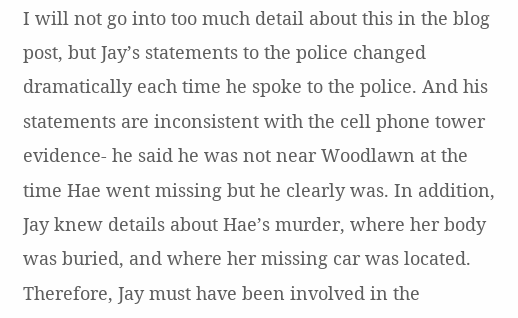I will not go into too much detail about this in the blog post, but Jay’s statements to the police changed dramatically each time he spoke to the police. And his statements are inconsistent with the cell phone tower evidence- he said he was not near Woodlawn at the time Hae went missing but he clearly was. In addition, Jay knew details about Hae’s murder, where her body was buried, and where her missing car was located. Therefore, Jay must have been involved in the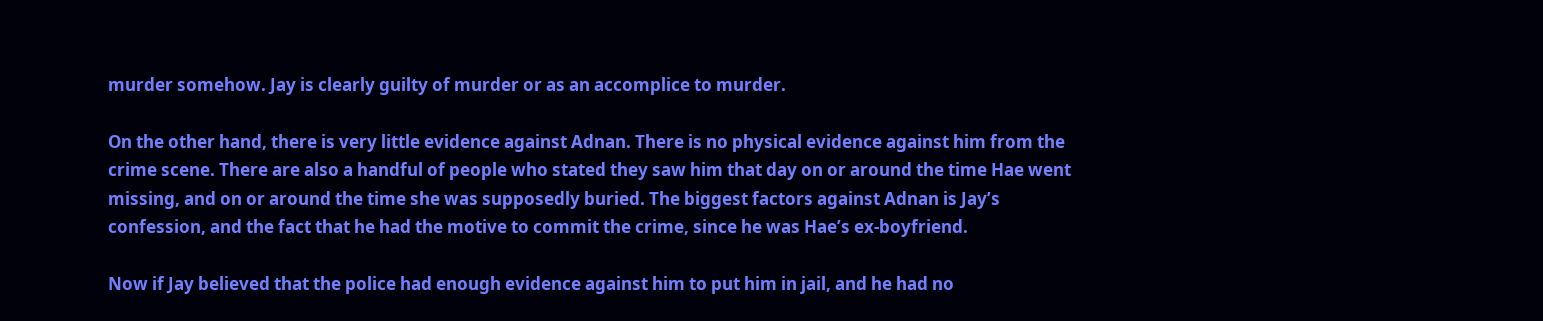murder somehow. Jay is clearly guilty of murder or as an accomplice to murder.

On the other hand, there is very little evidence against Adnan. There is no physical evidence against him from the crime scene. There are also a handful of people who stated they saw him that day on or around the time Hae went missing, and on or around the time she was supposedly buried. The biggest factors against Adnan is Jay’s confession, and the fact that he had the motive to commit the crime, since he was Hae’s ex-boyfriend.

Now if Jay believed that the police had enough evidence against him to put him in jail, and he had no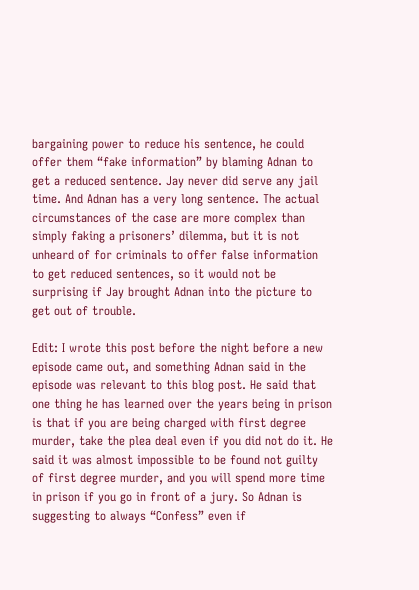bargaining power to reduce his sentence, he could offer them “fake information” by blaming Adnan to get a reduced sentence. Jay never did serve any jail time. And Adnan has a very long sentence. The actual circumstances of the case are more complex than simply faking a prisoners’ dilemma, but it is not unheard of for criminals to offer false information to get reduced sentences, so it would not be surprising if Jay brought Adnan into the picture to get out of trouble.

Edit: I wrote this post before the night before a new episode came out, and something Adnan said in the episode was relevant to this blog post. He said that one thing he has learned over the years being in prison is that if you are being charged with first degree murder, take the plea deal even if you did not do it. He said it was almost impossible to be found not guilty of first degree murder, and you will spend more time in prison if you go in front of a jury. So Adnan is suggesting to always “Confess” even if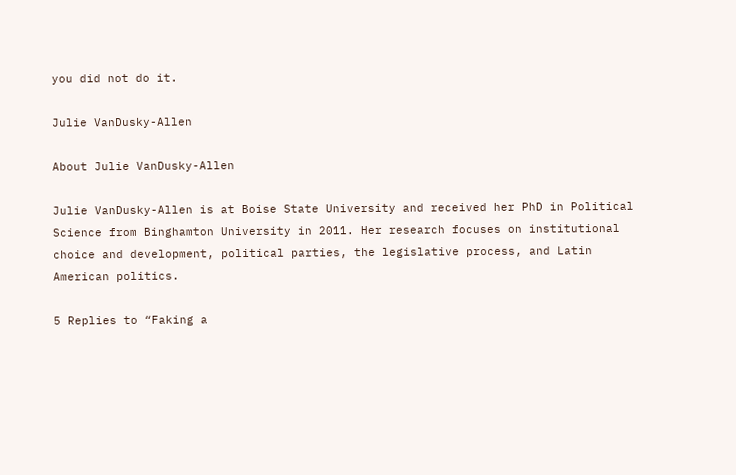you did not do it.

Julie VanDusky-Allen

About Julie VanDusky-Allen

Julie VanDusky-Allen is at Boise State University and received her PhD in Political Science from Binghamton University in 2011. Her research focuses on institutional choice and development, political parties, the legislative process, and Latin American politics.

5 Replies to “Faking a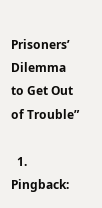Prisoners’ Dilemma to Get Out of Trouble”

  1. Pingback: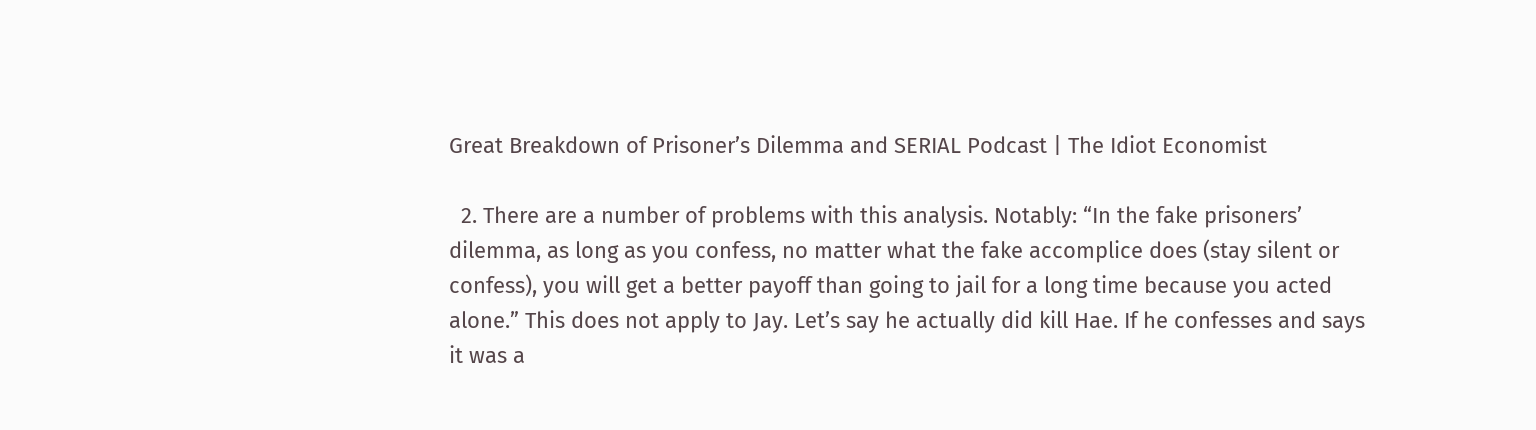Great Breakdown of Prisoner’s Dilemma and SERIAL Podcast | The Idiot Economist

  2. There are a number of problems with this analysis. Notably: “In the fake prisoners’ dilemma, as long as you confess, no matter what the fake accomplice does (stay silent or confess), you will get a better payoff than going to jail for a long time because you acted alone.” This does not apply to Jay. Let’s say he actually did kill Hae. If he confesses and says it was a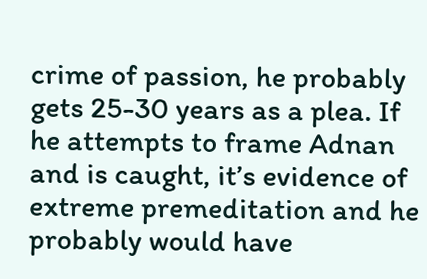crime of passion, he probably gets 25-30 years as a plea. If he attempts to frame Adnan and is caught, it’s evidence of extreme premeditation and he probably would have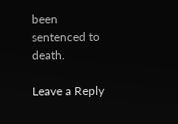been sentenced to death.

Leave a Reply